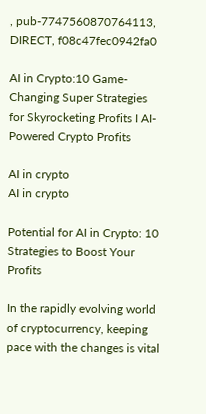, pub-7747560870764113, DIRECT, f08c47fec0942fa0

AI in Crypto:10 Game-Changing Super Strategies for Skyrocketing Profits I AI-Powered Crypto Profits

AI in crypto
AI in crypto

Potential for AI in Crypto: 10 Strategies to Boost Your Profits

In the rapidly evolving world of cryptocurrency, keeping pace with the changes is vital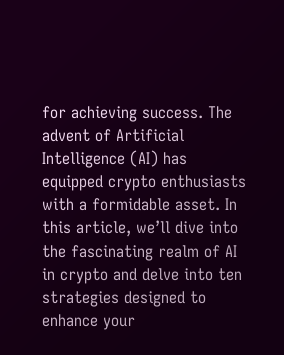for achieving success. The advent of Artificial Intelligence (AI) has equipped crypto enthusiasts with a formidable asset. In this article, we’ll dive into the fascinating realm of AI in crypto and delve into ten strategies designed to enhance your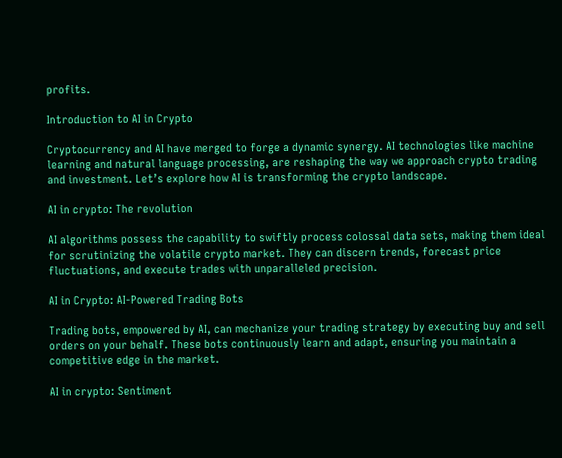profits.

Introduction to AI in Crypto

Cryptocurrency and AI have merged to forge a dynamic synergy. AI technologies like machine learning and natural language processing, are reshaping the way we approach crypto trading and investment. Let’s explore how AI is transforming the crypto landscape.

AI in crypto: The revolution

AI algorithms possess the capability to swiftly process colossal data sets, making them ideal for scrutinizing the volatile crypto market. They can discern trends, forecast price fluctuations, and execute trades with unparalleled precision.

AI in Crypto: AI-Powered Trading Bots

Trading bots, empowered by AI, can mechanize your trading strategy by executing buy and sell orders on your behalf. These bots continuously learn and adapt, ensuring you maintain a competitive edge in the market.

AI in crypto: Sentiment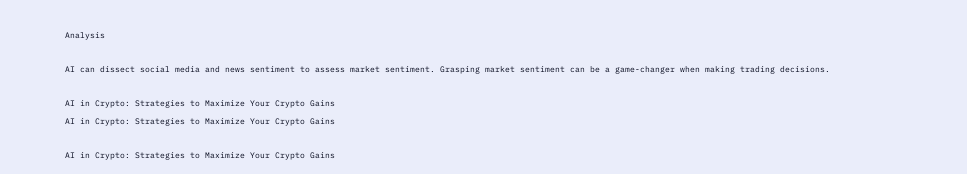Analysis

AI can dissect social media and news sentiment to assess market sentiment. Grasping market sentiment can be a game-changer when making trading decisions.

AI in Crypto: Strategies to Maximize Your Crypto Gains
AI in Crypto: Strategies to Maximize Your Crypto Gains

AI in Crypto: Strategies to Maximize Your Crypto Gains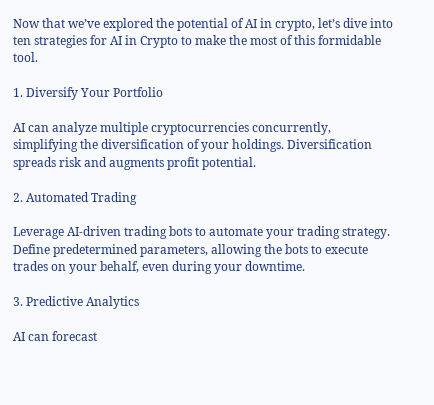Now that we’ve explored the potential of AI in crypto, let’s dive into ten strategies for AI in Crypto to make the most of this formidable tool.

1. Diversify Your Portfolio

AI can analyze multiple cryptocurrencies concurrently, simplifying the diversification of your holdings. Diversification spreads risk and augments profit potential.

2. Automated Trading

Leverage AI-driven trading bots to automate your trading strategy. Define predetermined parameters, allowing the bots to execute trades on your behalf, even during your downtime.

3. Predictive Analytics

AI can forecast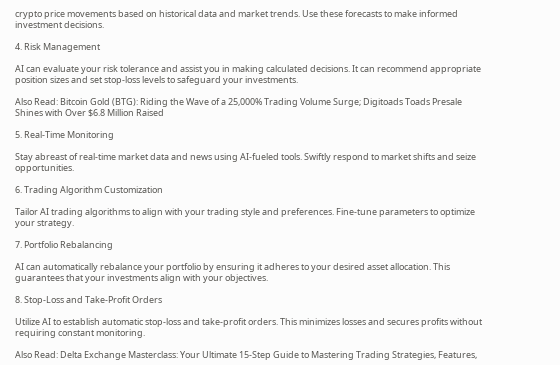crypto price movements based on historical data and market trends. Use these forecasts to make informed investment decisions.

4. Risk Management

AI can evaluate your risk tolerance and assist you in making calculated decisions. It can recommend appropriate position sizes and set stop-loss levels to safeguard your investments.

Also Read: Bitcoin Gold (BTG): Riding the Wave of a 25,000% Trading Volume Surge; Digitoads Toads Presale Shines with Over $6.8 Million Raised

5. Real-Time Monitoring

Stay abreast of real-time market data and news using AI-fueled tools. Swiftly respond to market shifts and seize opportunities.

6. Trading Algorithm Customization

Tailor AI trading algorithms to align with your trading style and preferences. Fine-tune parameters to optimize your strategy.

7. Portfolio Rebalancing

AI can automatically rebalance your portfolio by ensuring it adheres to your desired asset allocation. This guarantees that your investments align with your objectives.

8. Stop-Loss and Take-Profit Orders

Utilize AI to establish automatic stop-loss and take-profit orders. This minimizes losses and secures profits without requiring constant monitoring.

Also Read: Delta Exchange Masterclass: Your Ultimate 15-Step Guide to Mastering Trading Strategies, Features,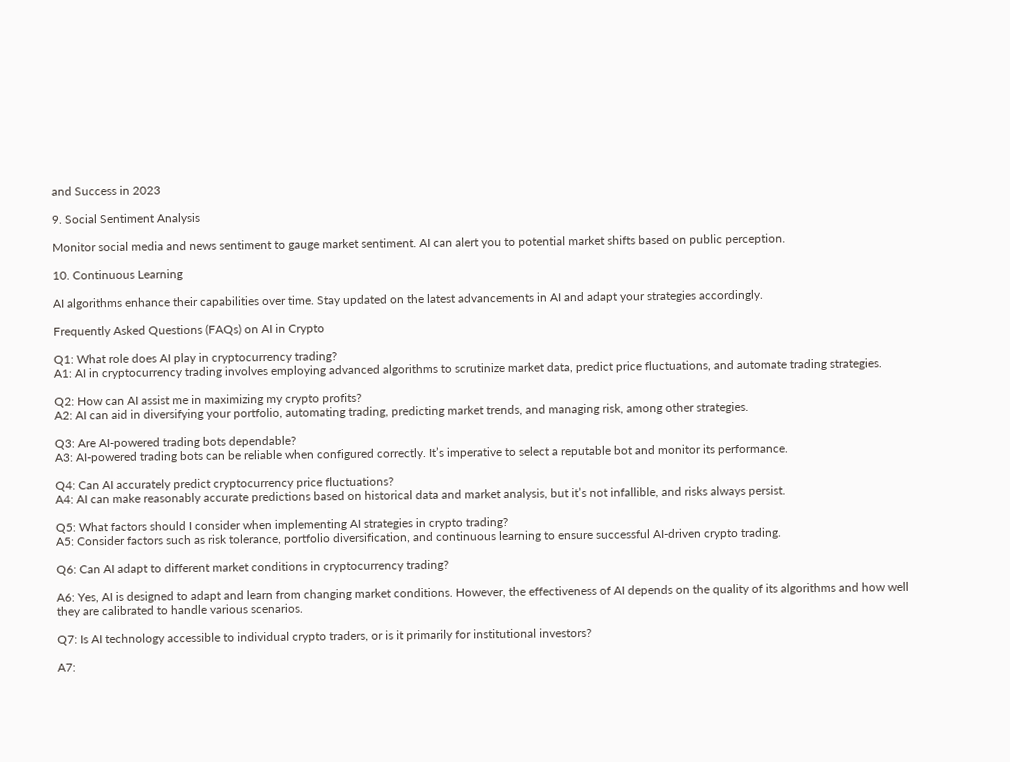and Success in 2023

9. Social Sentiment Analysis

Monitor social media and news sentiment to gauge market sentiment. AI can alert you to potential market shifts based on public perception.

10. Continuous Learning

AI algorithms enhance their capabilities over time. Stay updated on the latest advancements in AI and adapt your strategies accordingly.

Frequently Asked Questions (FAQs) on AI in Crypto

Q1: What role does AI play in cryptocurrency trading?
A1: AI in cryptocurrency trading involves employing advanced algorithms to scrutinize market data, predict price fluctuations, and automate trading strategies.

Q2: How can AI assist me in maximizing my crypto profits?
A2: AI can aid in diversifying your portfolio, automating trading, predicting market trends, and managing risk, among other strategies.

Q3: Are AI-powered trading bots dependable?
A3: AI-powered trading bots can be reliable when configured correctly. It’s imperative to select a reputable bot and monitor its performance.

Q4: Can AI accurately predict cryptocurrency price fluctuations?
A4: AI can make reasonably accurate predictions based on historical data and market analysis, but it’s not infallible, and risks always persist.

Q5: What factors should I consider when implementing AI strategies in crypto trading?
A5: Consider factors such as risk tolerance, portfolio diversification, and continuous learning to ensure successful AI-driven crypto trading.

Q6: Can AI adapt to different market conditions in cryptocurrency trading?

A6: Yes, AI is designed to adapt and learn from changing market conditions. However, the effectiveness of AI depends on the quality of its algorithms and how well they are calibrated to handle various scenarios.

Q7: Is AI technology accessible to individual crypto traders, or is it primarily for institutional investors?

A7: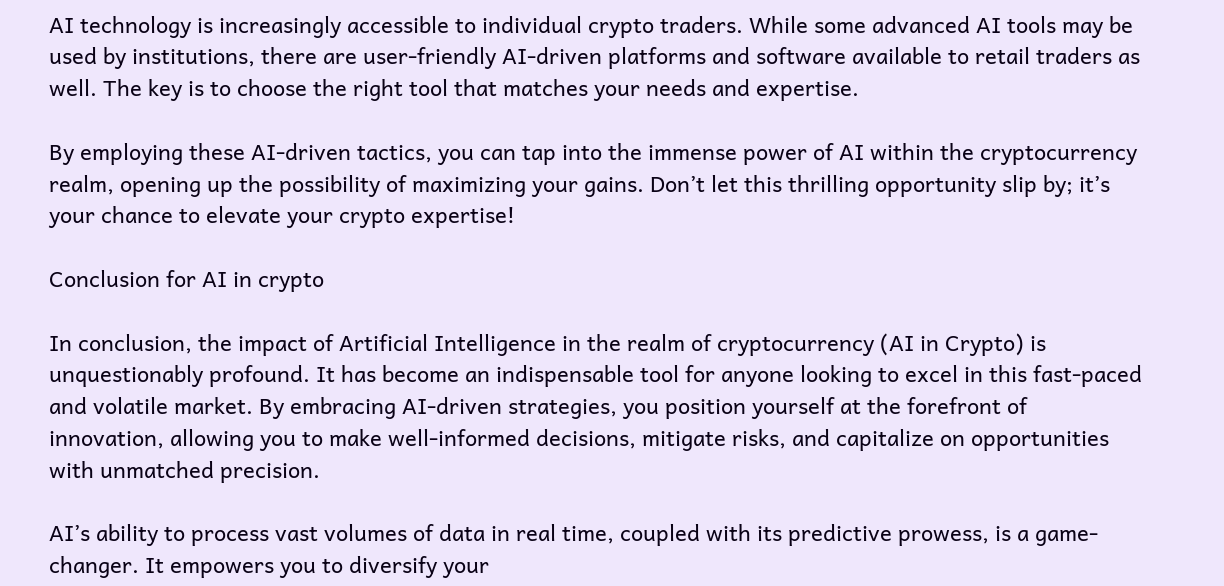AI technology is increasingly accessible to individual crypto traders. While some advanced AI tools may be used by institutions, there are user-friendly AI-driven platforms and software available to retail traders as well. The key is to choose the right tool that matches your needs and expertise.

By employing these AI-driven tactics, you can tap into the immense power of AI within the cryptocurrency realm, opening up the possibility of maximizing your gains. Don’t let this thrilling opportunity slip by; it’s your chance to elevate your crypto expertise!

Conclusion for AI in crypto

In conclusion, the impact of Artificial Intelligence in the realm of cryptocurrency (AI in Crypto) is unquestionably profound. It has become an indispensable tool for anyone looking to excel in this fast-paced and volatile market. By embracing AI-driven strategies, you position yourself at the forefront of innovation, allowing you to make well-informed decisions, mitigate risks, and capitalize on opportunities with unmatched precision.

AI’s ability to process vast volumes of data in real time, coupled with its predictive prowess, is a game-changer. It empowers you to diversify your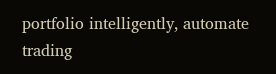portfolio intelligently, automate trading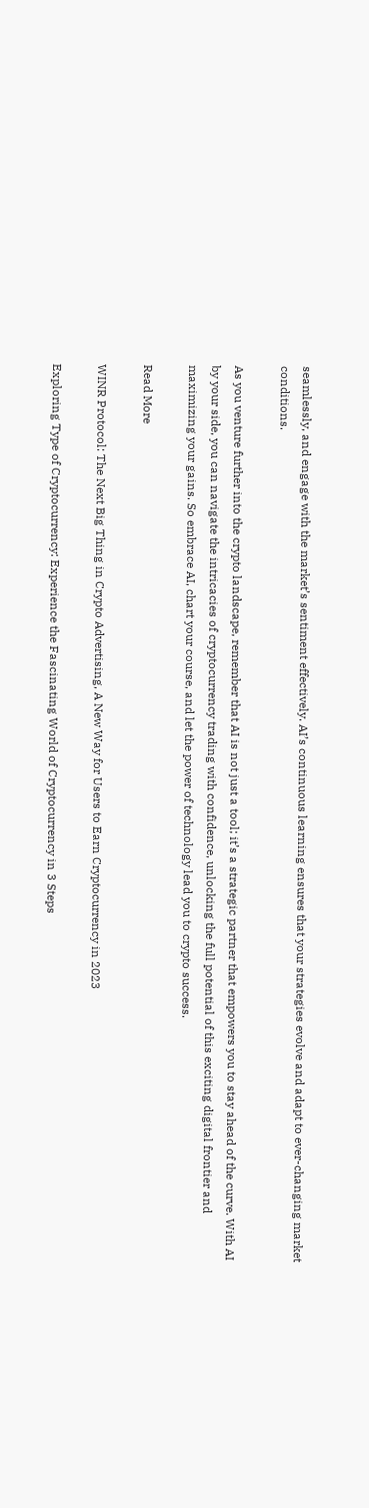seamlessly, and engage with the market’s sentiment effectively. AI’s continuous learning ensures that your strategies evolve and adapt to ever-changing market conditions.

As you venture further into the crypto landscape, remember that AI is not just a tool; it’s a strategic partner that empowers you to stay ahead of the curve. With AI by your side, you can navigate the intricacies of cryptocurrency trading with confidence, unlocking the full potential of this exciting digital frontier and maximizing your gains. So embrace AI, chart your course, and let the power of technology lead you to crypto success.

Read More

WINR Protocol: The Next Big Thing in Crypto Advertising, A New Way for Users to Earn Cryptocurrency in 2023

Exploring Type of Cryptocurrency: Experience the Fascinating World of Cryptocurrency in 3 Steps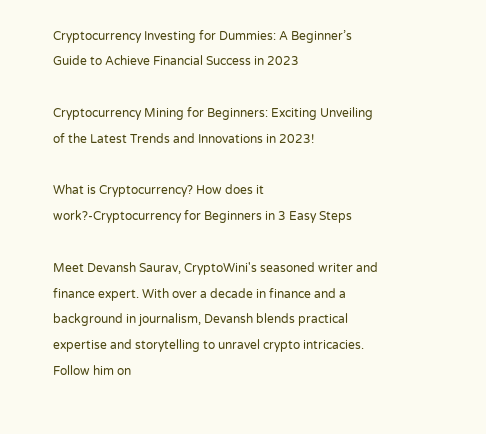Cryptocurrency Investing for Dummies: A Beginner’s Guide to Achieve Financial Success in 2023

Cryptocurrency Mining for Beginners: Exciting Unveiling of the Latest Trends and Innovations in 2023!

What is Cryptocurrency? How does it work?-Cryptocurrency for Beginners in 3 Easy Steps

Meet Devansh Saurav, CryptoWini's seasoned writer and finance expert. With over a decade in finance and a background in journalism, Devansh blends practical expertise and storytelling to unravel crypto intricacies. Follow him on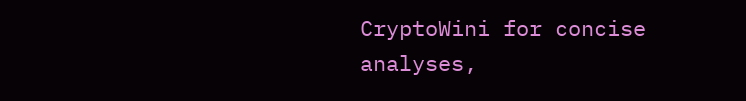CryptoWini for concise analyses,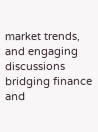market trends, and engaging discussions bridging finance and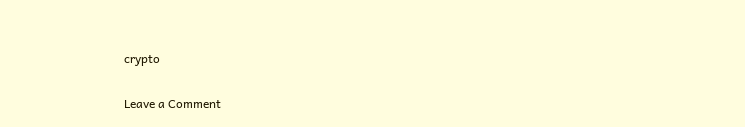crypto

Leave a Comment